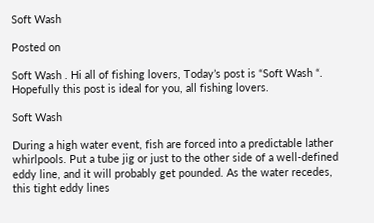Soft Wash

Posted on

Soft Wash . Hi all of fishing lovers, Today’s post is “Soft Wash “. Hopefully this post is ideal for you, all fishing lovers.

Soft Wash

During a high water event, fish are forced into a predictable lather whirlpools. Put a tube jig or just to the other side of a well-defined eddy line, and it will probably get pounded. As the water recedes, this tight eddy lines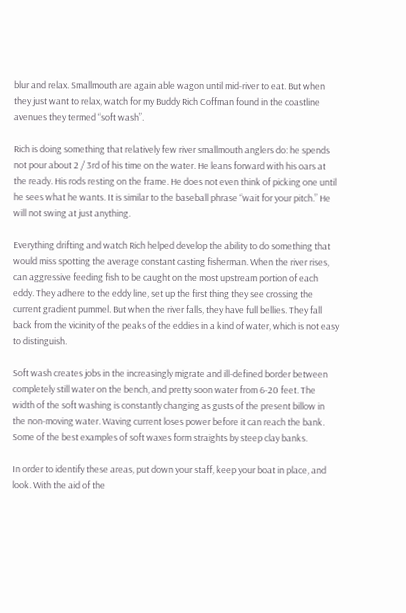blur and relax. Smallmouth are again able wagon until mid-river to eat. But when they just want to relax, watch for my Buddy Rich Coffman found in the coastline avenues they termed “soft wash”.

Rich is doing something that relatively few river smallmouth anglers do: he spends not pour about 2 / 3rd of his time on the water. He leans forward with his oars at the ready. His rods resting on the frame. He does not even think of picking one until he sees what he wants. It is similar to the baseball phrase “wait for your pitch.” He will not swing at just anything.

Everything drifting and watch Rich helped develop the ability to do something that would miss spotting the average constant casting fisherman. When the river rises, can aggressive feeding fish to be caught on the most upstream portion of each eddy. They adhere to the eddy line, set up the first thing they see crossing the current gradient pummel. But when the river falls, they have full bellies. They fall back from the vicinity of the peaks of the eddies in a kind of water, which is not easy to distinguish.

Soft wash creates jobs in the increasingly migrate and ill-defined border between completely still water on the bench, and pretty soon water from 6-20 feet. The width of the soft washing is constantly changing as gusts of the present billow in the non-moving water. Waving current loses power before it can reach the bank. Some of the best examples of soft waxes form straights by steep clay banks.

In order to identify these areas, put down your staff, keep your boat in place, and look. With the aid of the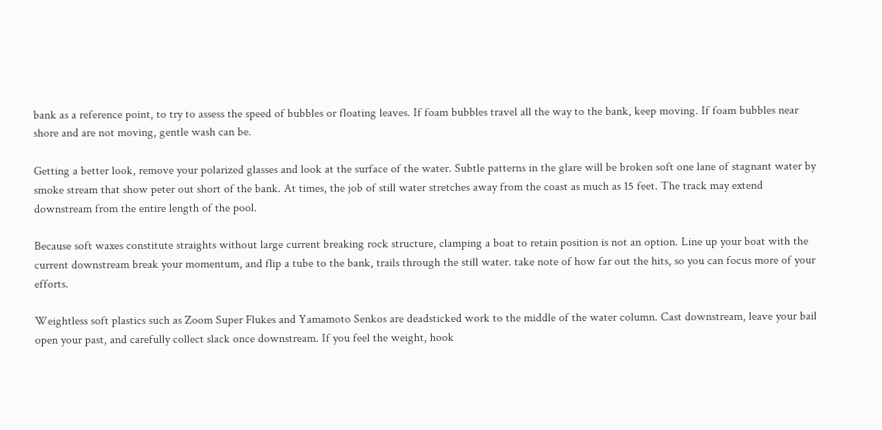bank as a reference point, to try to assess the speed of bubbles or floating leaves. If foam bubbles travel all the way to the bank, keep moving. If foam bubbles near shore and are not moving, gentle wash can be.

Getting a better look, remove your polarized glasses and look at the surface of the water. Subtle patterns in the glare will be broken soft one lane of stagnant water by smoke stream that show peter out short of the bank. At times, the job of still water stretches away from the coast as much as 15 feet. The track may extend downstream from the entire length of the pool.

Because soft waxes constitute straights without large current breaking rock structure, clamping a boat to retain position is not an option. Line up your boat with the current downstream break your momentum, and flip a tube to the bank, trails through the still water. take note of how far out the hits, so you can focus more of your efforts.

Weightless soft plastics such as Zoom Super Flukes and Yamamoto Senkos are deadsticked work to the middle of the water column. Cast downstream, leave your bail open your past, and carefully collect slack once downstream. If you feel the weight, hook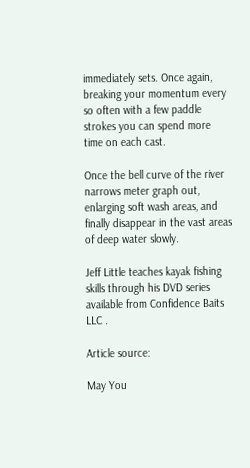immediately sets. Once again, breaking your momentum every so often with a few paddle strokes you can spend more time on each cast.

Once the bell curve of the river narrows meter graph out, enlarging soft wash areas, and finally disappear in the vast areas of deep water slowly.

Jeff Little teaches kayak fishing skills through his DVD series available from Confidence Baits LLC .

Article source:

May You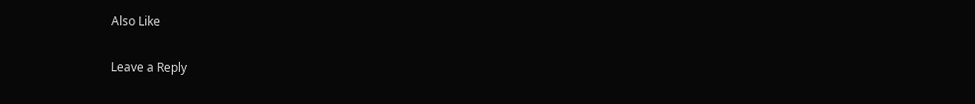Also Like

Leave a Reply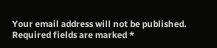Your email address will not be published. Required fields are marked *